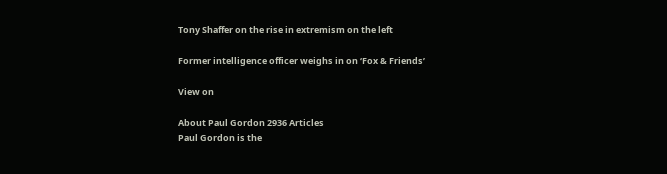Tony Shaffer on the rise in extremism on the left

Former intelligence officer weighs in on ‘Fox & Friends’

View on

About Paul Gordon 2936 Articles
Paul Gordon is the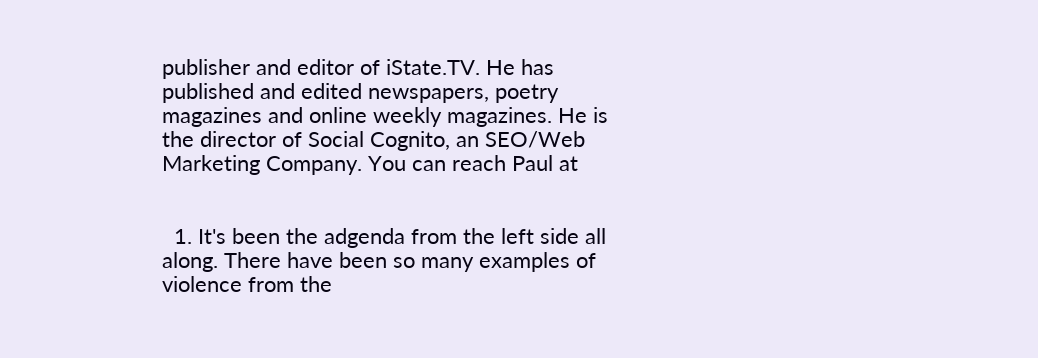publisher and editor of iState.TV. He has published and edited newspapers, poetry magazines and online weekly magazines. He is the director of Social Cognito, an SEO/Web Marketing Company. You can reach Paul at


  1. It's been the adgenda from the left side all along. There have been so many examples of violence from the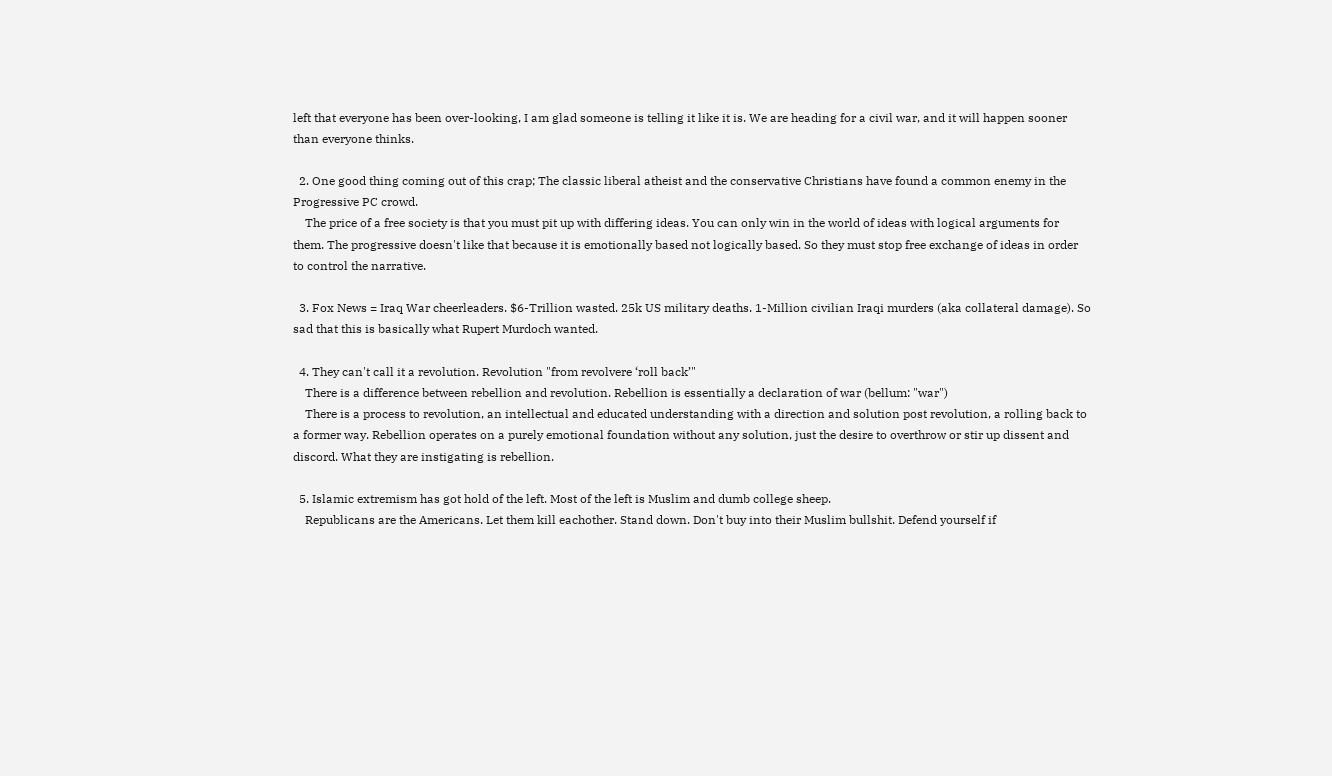left that everyone has been over-looking, I am glad someone is telling it like it is. We are heading for a civil war, and it will happen sooner than everyone thinks.

  2. One good thing coming out of this crap; The classic liberal atheist and the conservative Christians have found a common enemy in the Progressive PC crowd.
    The price of a free society is that you must pit up with differing ideas. You can only win in the world of ideas with logical arguments for them. The progressive doesn't like that because it is emotionally based not logically based. So they must stop free exchange of ideas in order to control the narrative.

  3. Fox News = Iraq War cheerleaders. $6-Trillion wasted. 25k US military deaths. 1-Million civilian Iraqi murders (aka collateral damage). So sad that this is basically what Rupert Murdoch wanted.

  4. They can't call it a revolution. Revolution "from revolvere ‘roll back’"
    There is a difference between rebellion and revolution. Rebellion is essentially a declaration of war (bellum: "war")
    There is a process to revolution, an intellectual and educated understanding with a direction and solution post revolution, a rolling back to a former way. Rebellion operates on a purely emotional foundation without any solution, just the desire to overthrow or stir up dissent and discord. What they are instigating is rebellion.

  5. Islamic extremism has got hold of the left. Most of the left is Muslim and dumb college sheep.
    Republicans are the Americans. Let them kill eachother. Stand down. Don't buy into their Muslim bullshit. Defend yourself if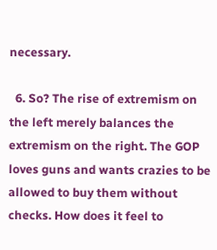necessary.

  6. So? The rise of extremism on the left merely balances the extremism on the right. The GOP loves guns and wants crazies to be allowed to buy them without checks. How does it feel to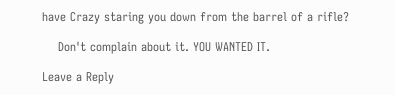have Crazy staring you down from the barrel of a rifle?

    Don't complain about it. YOU WANTED IT.

Leave a Reply